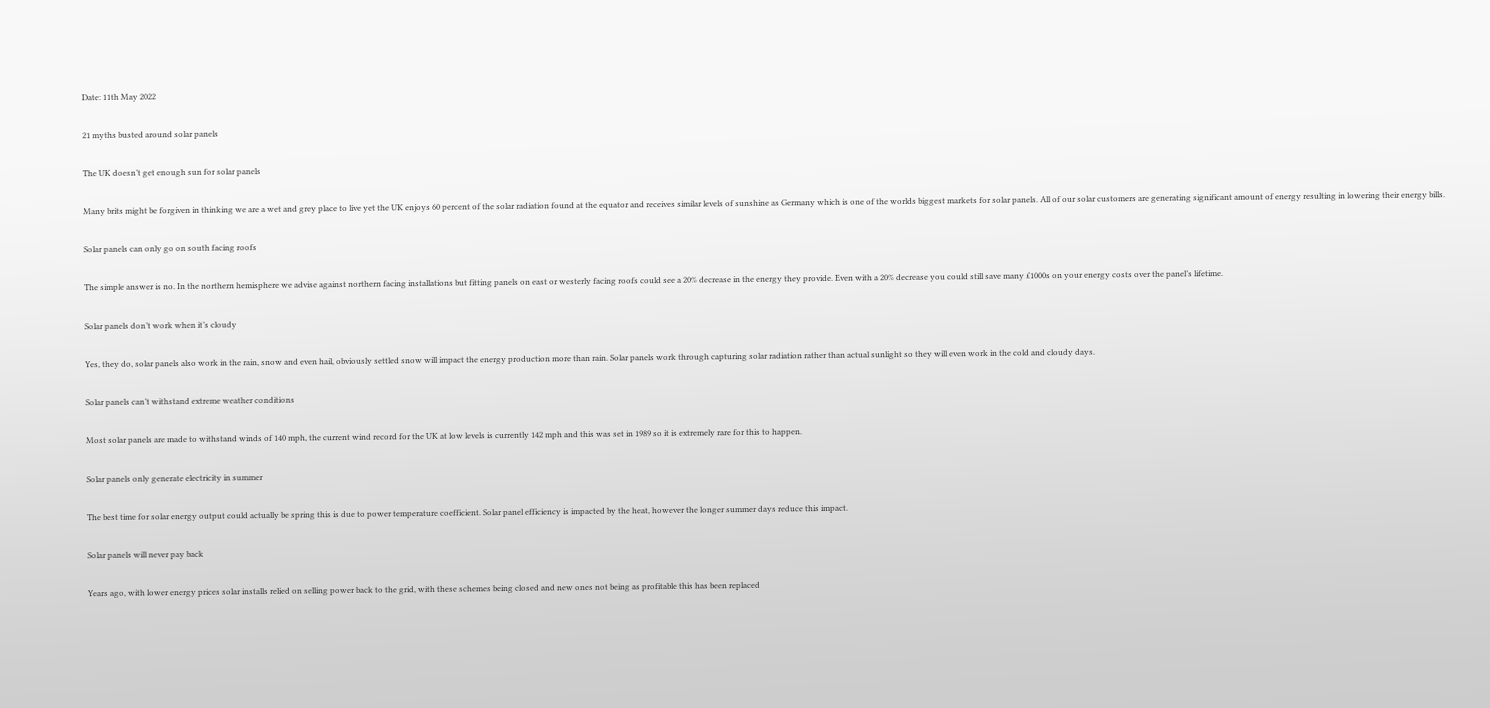Date: 11th May 2022

21 myths busted around solar panels

The UK doesn’t get enough sun for solar panels

Many brits might be forgiven in thinking we are a wet and grey place to live yet the UK enjoys 60 percent of the solar radiation found at the equator and receives similar levels of sunshine as Germany which is one of the worlds biggest markets for solar panels. All of our solar customers are generating significant amount of energy resulting in lowering their energy bills.

Solar panels can only go on south facing roofs

The simple answer is no. In the northern hemisphere we advise against northern facing installations but fitting panels on east or westerly facing roofs could see a 20% decrease in the energy they provide. Even with a 20% decrease you could still save many £1000s on your energy costs over the panel’s lifetime.

Solar panels don’t work when it’s cloudy

Yes, they do, solar panels also work in the rain, snow and even hail, obviously settled snow will impact the energy production more than rain. Solar panels work through capturing solar radiation rather than actual sunlight so they will even work in the cold and cloudy days.

Solar panels can’t withstand extreme weather conditions

Most solar panels are made to withstand winds of 140 mph, the current wind record for the UK at low levels is currently 142 mph and this was set in 1989 so it is extremely rare for this to happen.

Solar panels only generate electricity in summer

The best time for solar energy output could actually be spring this is due to power temperature coefficient. Solar panel efficiency is impacted by the heat, however the longer summer days reduce this impact.

Solar panels will never pay back

Years ago, with lower energy prices solar installs relied on selling power back to the grid, with these schemes being closed and new ones not being as profitable this has been replaced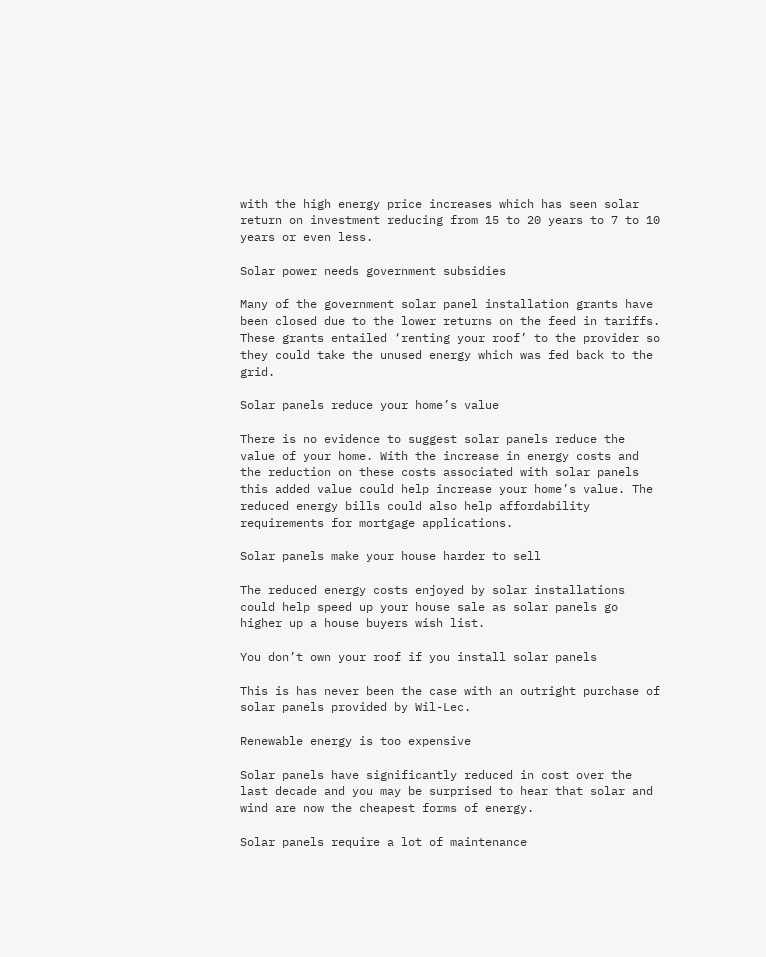with the high energy price increases which has seen solar return on investment reducing from 15 to 20 years to 7 to 10 years or even less.

Solar power needs government subsidies

Many of the government solar panel installation grants have been closed due to the lower returns on the feed in tariffs. These grants entailed ‘renting your roof’ to the provider so they could take the unused energy which was fed back to the grid.

Solar panels reduce your home’s value

There is no evidence to suggest solar panels reduce the value of your home. With the increase in energy costs and the reduction on these costs associated with solar panels this added value could help increase your home’s value. The reduced energy bills could also help affordability requirements for mortgage applications.

Solar panels make your house harder to sell

The reduced energy costs enjoyed by solar installations could help speed up your house sale as solar panels go higher up a house buyers wish list.

You don’t own your roof if you install solar panels

This is has never been the case with an outright purchase of solar panels provided by Wil-Lec.

Renewable energy is too expensive

Solar panels have significantly reduced in cost over the last decade and you may be surprised to hear that solar and wind are now the cheapest forms of energy.

Solar panels require a lot of maintenance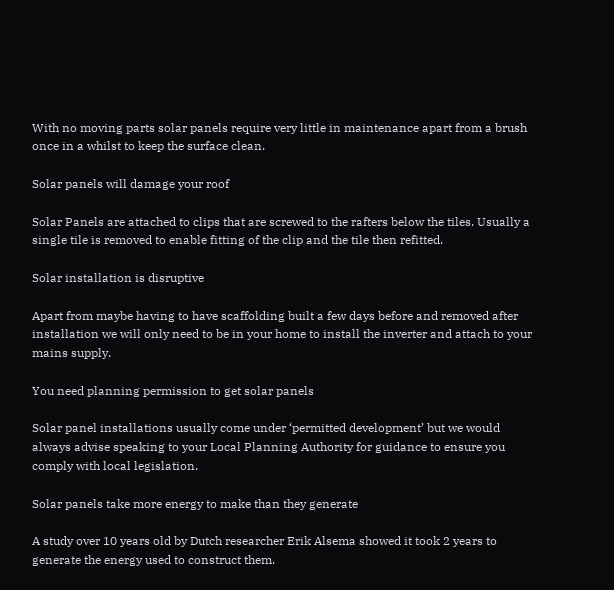With no moving parts solar panels require very little in maintenance apart from a brush once in a whilst to keep the surface clean.

Solar panels will damage your roof

Solar Panels are attached to clips that are screwed to the rafters below the tiles. Usually a single tile is removed to enable fitting of the clip and the tile then refitted.

Solar installation is disruptive

Apart from maybe having to have scaffolding built a few days before and removed after installation we will only need to be in your home to install the inverter and attach to your mains supply.

You need planning permission to get solar panels

Solar panel installations usually come under ‘permitted development’ but we would always advise speaking to your Local Planning Authority for guidance to ensure you comply with local legislation.

Solar panels take more energy to make than they generate

A study over 10 years old by Dutch researcher Erik Alsema showed it took 2 years to generate the energy used to construct them.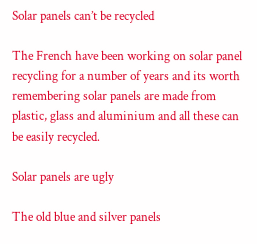Solar panels can’t be recycled

The French have been working on solar panel recycling for a number of years and its worth remembering solar panels are made from plastic, glass and aluminium and all these can be easily recycled.

Solar panels are ugly

The old blue and silver panels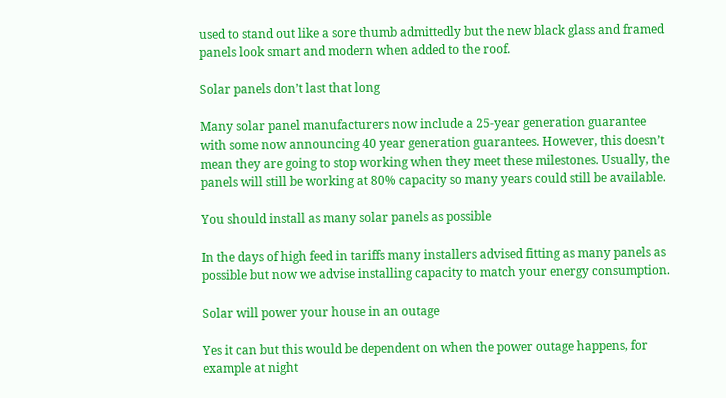used to stand out like a sore thumb admittedly but the new black glass and framed panels look smart and modern when added to the roof.

Solar panels don’t last that long

Many solar panel manufacturers now include a 25-year generation guarantee with some now announcing 40 year generation guarantees. However, this doesn’t mean they are going to stop working when they meet these milestones. Usually, the panels will still be working at 80% capacity so many years could still be available.

You should install as many solar panels as possible

In the days of high feed in tariffs many installers advised fitting as many panels as possible but now we advise installing capacity to match your energy consumption.

Solar will power your house in an outage

Yes it can but this would be dependent on when the power outage happens, for example at night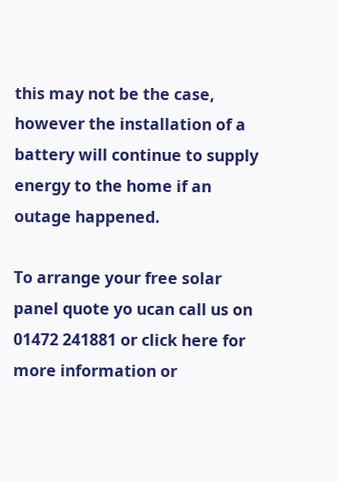this may not be the case, however the installation of a battery will continue to supply energy to the home if an outage happened.

To arrange your free solar panel quote yo ucan call us on 01472 241881 or click here for more information or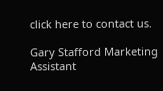click here to contact us.

Gary Stafford Marketing Assistant